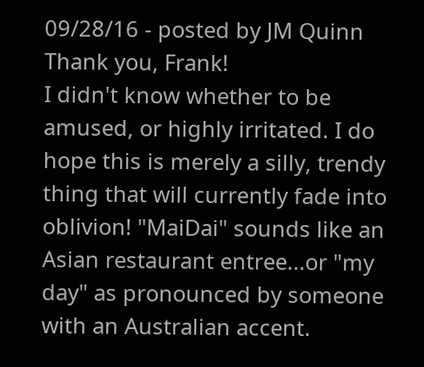09/28/16 - posted by JM Quinn
Thank you, Frank!
I didn't know whether to be amused, or highly irritated. I do hope this is merely a silly, trendy thing that will currently fade into oblivion! "MaiDai" sounds like an Asian restaurant entree...or "my day" as pronounced by someone with an Australian accent.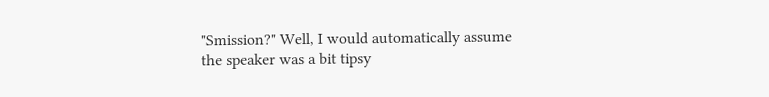"Smission?" Well, I would automatically assume the speaker was a bit tipsy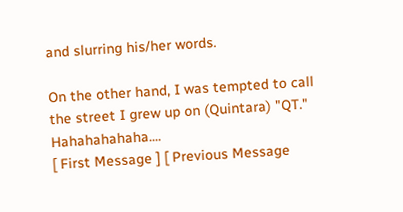and slurring his/her words.

On the other hand, I was tempted to call the street I grew up on (Quintara) "QT." Hahahahahaha....
[ First Message ] [ Previous Message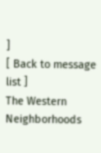]
[ Back to message list ]
The Western Neighborhoods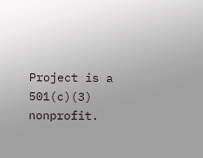Project is a 501(c)(3) nonprofit.